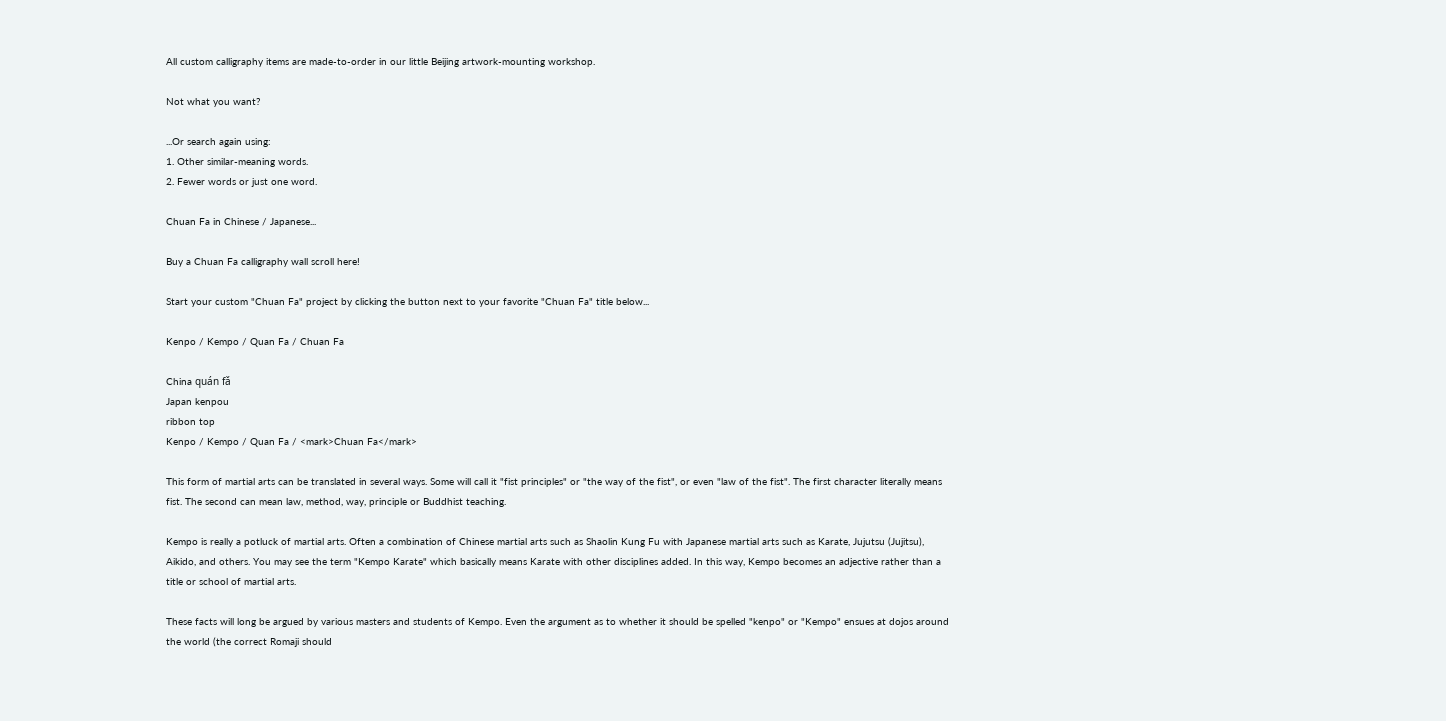All custom calligraphy items are made-to-order in our little Beijing artwork-mounting workshop.

Not what you want?

...Or search again using:
1. Other similar-meaning words.
2. Fewer words or just one word.

Chuan Fa in Chinese / Japanese...

Buy a Chuan Fa calligraphy wall scroll here!

Start your custom "Chuan Fa" project by clicking the button next to your favorite "Chuan Fa" title below...

Kenpo / Kempo / Quan Fa / Chuan Fa

China quán fǎ
Japan kenpou
ribbon top
Kenpo / Kempo / Quan Fa / <mark>Chuan Fa</mark>

This form of martial arts can be translated in several ways. Some will call it "fist principles" or "the way of the fist", or even "law of the fist". The first character literally means fist. The second can mean law, method, way, principle or Buddhist teaching.

Kempo is really a potluck of martial arts. Often a combination of Chinese martial arts such as Shaolin Kung Fu with Japanese martial arts such as Karate, Jujutsu (Jujitsu), Aikido, and others. You may see the term "Kempo Karate" which basically means Karate with other disciplines added. In this way, Kempo becomes an adjective rather than a title or school of martial arts.

These facts will long be argued by various masters and students of Kempo. Even the argument as to whether it should be spelled "kenpo" or "Kempo" ensues at dojos around the world (the correct Romaji should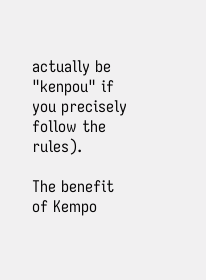actually be "kenpou" if you precisely follow the rules).

The benefit of Kempo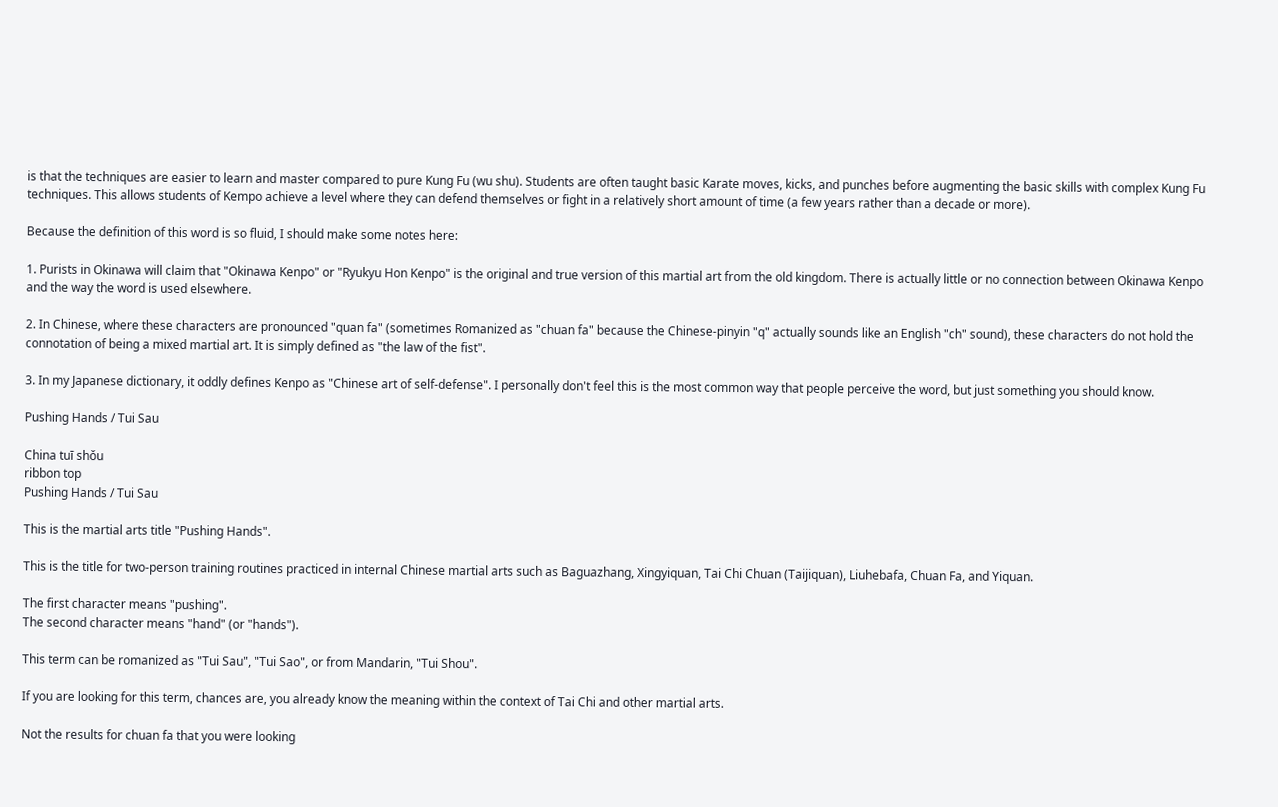is that the techniques are easier to learn and master compared to pure Kung Fu (wu shu). Students are often taught basic Karate moves, kicks, and punches before augmenting the basic skills with complex Kung Fu techniques. This allows students of Kempo achieve a level where they can defend themselves or fight in a relatively short amount of time (a few years rather than a decade or more).

Because the definition of this word is so fluid, I should make some notes here:

1. Purists in Okinawa will claim that "Okinawa Kenpo" or "Ryukyu Hon Kenpo" is the original and true version of this martial art from the old kingdom. There is actually little or no connection between Okinawa Kenpo and the way the word is used elsewhere.

2. In Chinese, where these characters are pronounced "quan fa" (sometimes Romanized as "chuan fa" because the Chinese-pinyin "q" actually sounds like an English "ch" sound), these characters do not hold the connotation of being a mixed martial art. It is simply defined as "the law of the fist".

3. In my Japanese dictionary, it oddly defines Kenpo as "Chinese art of self-defense". I personally don't feel this is the most common way that people perceive the word, but just something you should know.

Pushing Hands / Tui Sau

China tuī shǒu
ribbon top
Pushing Hands / Tui Sau

This is the martial arts title "Pushing Hands".

This is the title for two-person training routines practiced in internal Chinese martial arts such as Baguazhang, Xingyiquan, Tai Chi Chuan (Taijiquan), Liuhebafa, Chuan Fa, and Yiquan.

The first character means "pushing".
The second character means "hand" (or "hands").

This term can be romanized as "Tui Sau", "Tui Sao", or from Mandarin, "Tui Shou".

If you are looking for this term, chances are, you already know the meaning within the context of Tai Chi and other martial arts.

Not the results for chuan fa that you were looking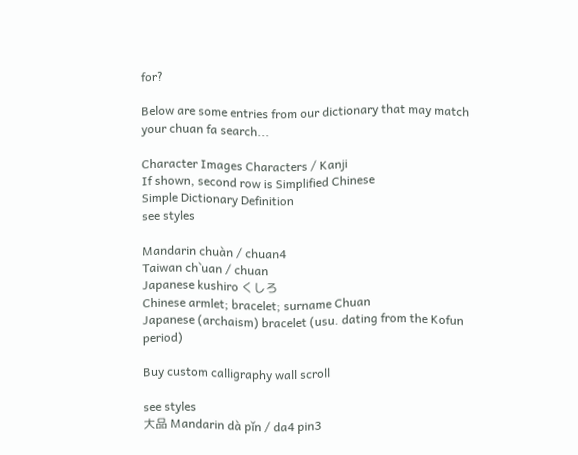for?

Below are some entries from our dictionary that may match your chuan fa search...

Character Images Characters / Kanji
If shown, second row is Simplified Chinese
Simple Dictionary Definition
see styles

Mandarin chuàn / chuan4
Taiwan ch`uan / chuan
Japanese kushiro くしろ
Chinese armlet; bracelet; surname Chuan
Japanese (archaism) bracelet (usu. dating from the Kofun period)

Buy custom calligraphy wall scroll

see styles
大品 Mandarin dà pǐn / da4 pin3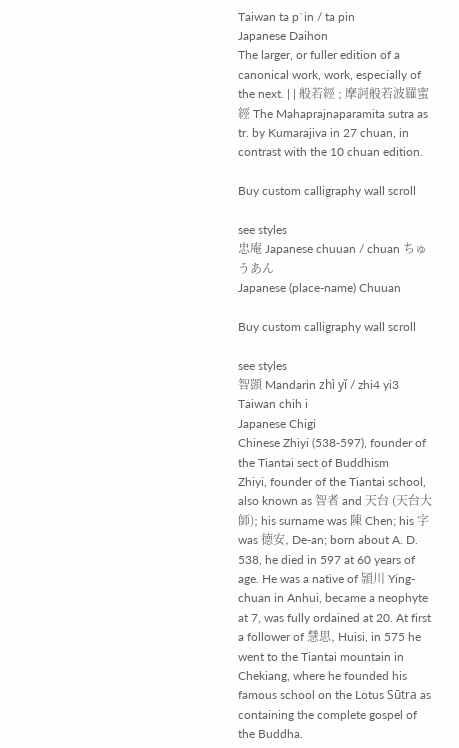Taiwan ta p`in / ta pin
Japanese Daihon
The larger, or fuller edition of a canonical work, work, especially of the next. | | 般若經 ; 摩訶般若波羅蜜經 The Mahaprajnaparamita sutra as tr. by Kumarajiva in 27 chuan, in contrast with the 10 chuan edition.

Buy custom calligraphy wall scroll

see styles
忠庵 Japanese chuuan / chuan ちゅうあん
Japanese (place-name) Chuuan

Buy custom calligraphy wall scroll

see styles
智顗 Mandarin zhì yǐ / zhi4 yi3
Taiwan chih i
Japanese Chigi
Chinese Zhiyi (538-597), founder of the Tiantai sect of Buddhism
Zhiyi, founder of the Tiantai school, also known as 智者 and 天台 (天台大師); his surname was 陳 Chen; his 字 was 德安, De-an; born about A. D. 538, he died in 597 at 60 years of age. He was a native of 頴川 Ying-chuan in Anhui, became a neophyte at 7, was fully ordained at 20. At first a follower of 慧思, Huisi, in 575 he went to the Tiantai mountain in Chekiang, where he founded his famous school on the Lotus Sūtra as containing the complete gospel of the Buddha.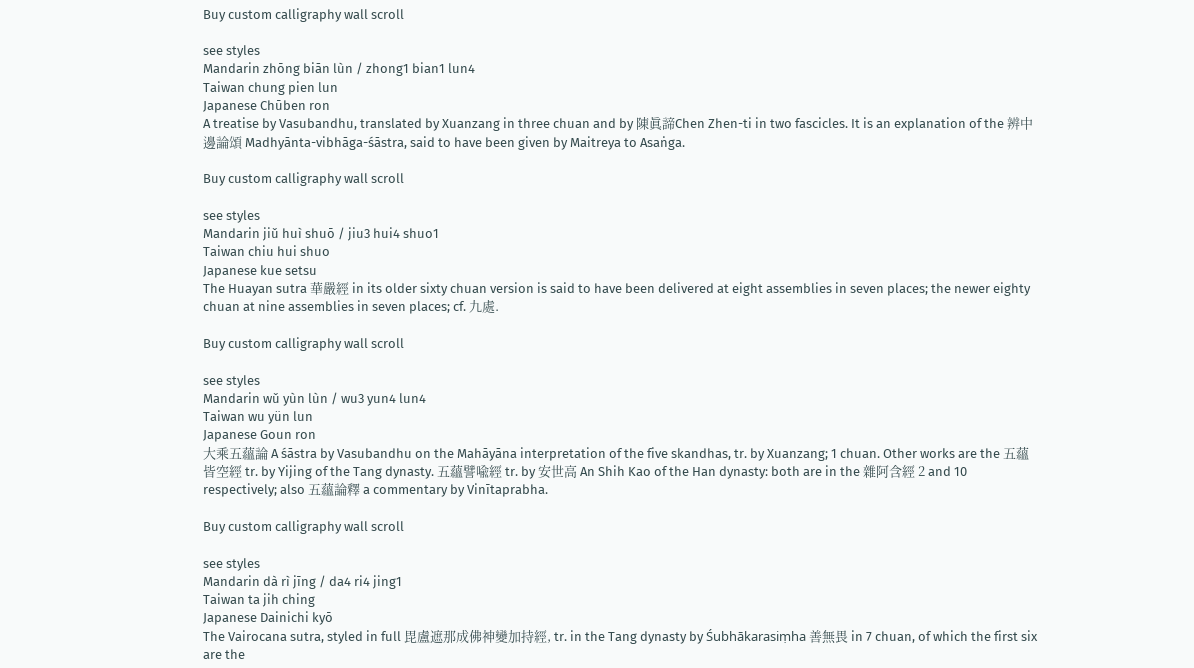Buy custom calligraphy wall scroll

see styles
Mandarin zhōng biān lùn / zhong1 bian1 lun4
Taiwan chung pien lun
Japanese Chūben ron
A treatise by Vasubandhu, translated by Xuanzang in three chuan and by 陳眞諦Chen Zhen-ti in two fascicles. It is an explanation of the 辨中邊論頌 Madhyānta-vibhāga-śāstra, said to have been given by Maitreya to Asaṅga.

Buy custom calligraphy wall scroll

see styles
Mandarin jiǔ huì shuō / jiu3 hui4 shuo1
Taiwan chiu hui shuo
Japanese kue setsu
The Huayan sutra 華嚴經 in its older sixty chuan version is said to have been delivered at eight assemblies in seven places; the newer eighty chuan at nine assemblies in seven places; cf. 九處.

Buy custom calligraphy wall scroll

see styles
Mandarin wǔ yùn lùn / wu3 yun4 lun4
Taiwan wu yün lun
Japanese Goun ron
大乘五蘊論 A śāstra by Vasubandhu on the Mahāyāna interpretation of the five skandhas, tr. by Xuanzang; 1 chuan. Other works are the 五蘊皆空經 tr. by Yijing of the Tang dynasty. 五蘊譬喩經 tr. by 安世高 An Shih Kao of the Han dynasty: both are in the 雜阿含經 2 and 10 respectively; also 五蘊論釋 a commentary by Vinītaprabha.

Buy custom calligraphy wall scroll

see styles
Mandarin dà rì jīng / da4 ri4 jing1
Taiwan ta jih ching
Japanese Dainichi kyō
The Vairocana sutra, styled in full 毘盧遮那成佛神變加持經, tr. in the Tang dynasty by Śubhākarasiṃha 善無畏 in 7 chuan, of which the first six are the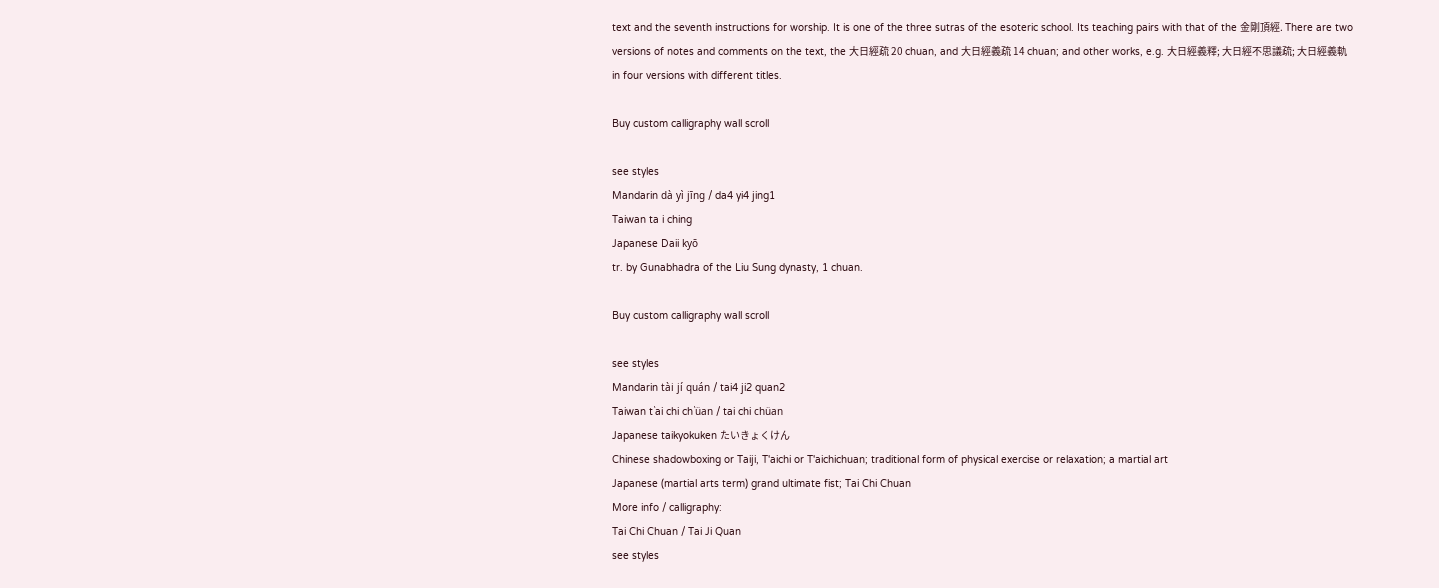text and the seventh instructions for worship. It is one of the three sutras of the esoteric school. Its teaching pairs with that of the 金剛頂經. There are two versions of notes and comments on the text, the 大日經疏 20 chuan, and 大日經義疏 14 chuan; and other works, e.g. 大日經義釋; 大日經不思議疏; 大日經義軌 in four versions with different titles.

Buy custom calligraphy wall scroll

see styles
Mandarin dà yì jīng / da4 yi4 jing1
Taiwan ta i ching
Japanese Daii kyō
tr. by Gunabhadra of the Liu Sung dynasty, 1 chuan.

Buy custom calligraphy wall scroll

see styles
Mandarin tài jí quán / tai4 ji2 quan2
Taiwan t`ai chi ch`üan / tai chi chüan
Japanese taikyokuken たいきょくけん
Chinese shadowboxing or Taiji, T'aichi or T'aichichuan; traditional form of physical exercise or relaxation; a martial art
Japanese (martial arts term) grand ultimate fist; Tai Chi Chuan
More info / calligraphy:
Tai Chi Chuan / Tai Ji Quan
see styles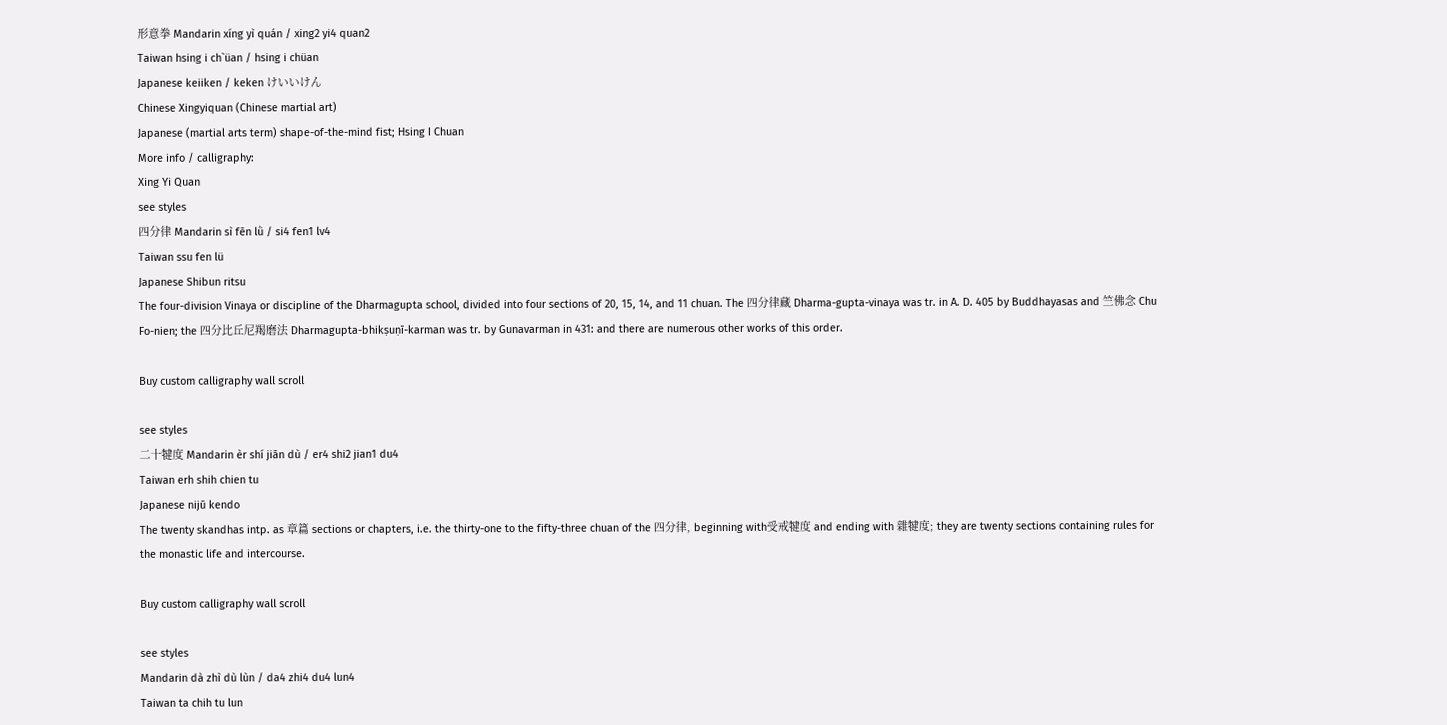形意拳 Mandarin xíng yì quán / xing2 yi4 quan2
Taiwan hsing i ch`üan / hsing i chüan
Japanese keiiken / keken けいいけん
Chinese Xingyiquan (Chinese martial art)
Japanese (martial arts term) shape-of-the-mind fist; Hsing I Chuan
More info / calligraphy:
Xing Yi Quan
see styles
四分律 Mandarin sì fēn lǜ / si4 fen1 lv4
Taiwan ssu fen lü
Japanese Shibun ritsu
The four-division Vinaya or discipline of the Dharmagupta school, divided into four sections of 20, 15, 14, and 11 chuan. The 四分律藏 Dharma-gupta-vinaya was tr. in A. D. 405 by Buddhayasas and 竺佛念 Chu Fo-nien; the 四分比丘尼羯磨法 Dharmagupta-bhikṣuṇī-karman was tr. by Gunavarman in 431: and there are numerous other works of this order.

Buy custom calligraphy wall scroll

see styles
二十犍度 Mandarin èr shí jiān dù / er4 shi2 jian1 du4
Taiwan erh shih chien tu
Japanese nijū kendo
The twenty skandhas intp. as 章篇 sections or chapters, i.e. the thirty-one to the fifty-three chuan of the 四分律, beginning with受戒犍度 and ending with 雜犍度; they are twenty sections containing rules for the monastic life and intercourse.

Buy custom calligraphy wall scroll

see styles
Mandarin dà zhì dù lùn / da4 zhi4 du4 lun4
Taiwan ta chih tu lun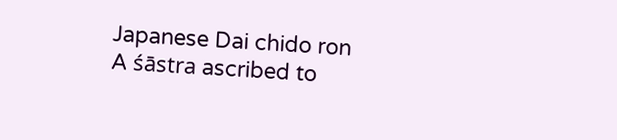Japanese Dai chido ron
A śāstra ascribed to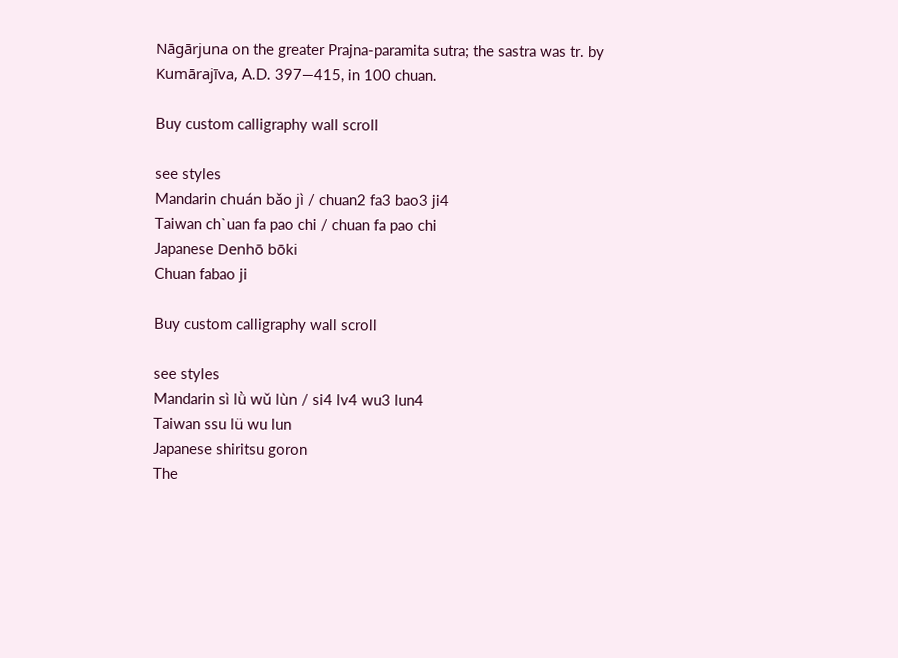Nāgārjuna on the greater Prajna-paramita sutra; the sastra was tr. by Kumārajīva, A.D. 397―415, in 100 chuan.

Buy custom calligraphy wall scroll

see styles
Mandarin chuán bǎo jì / chuan2 fa3 bao3 ji4
Taiwan ch`uan fa pao chi / chuan fa pao chi
Japanese Denhō bōki
Chuan fabao ji

Buy custom calligraphy wall scroll

see styles
Mandarin sì lǜ wǔ lùn / si4 lv4 wu3 lun4
Taiwan ssu lü wu lun
Japanese shiritsu goron
The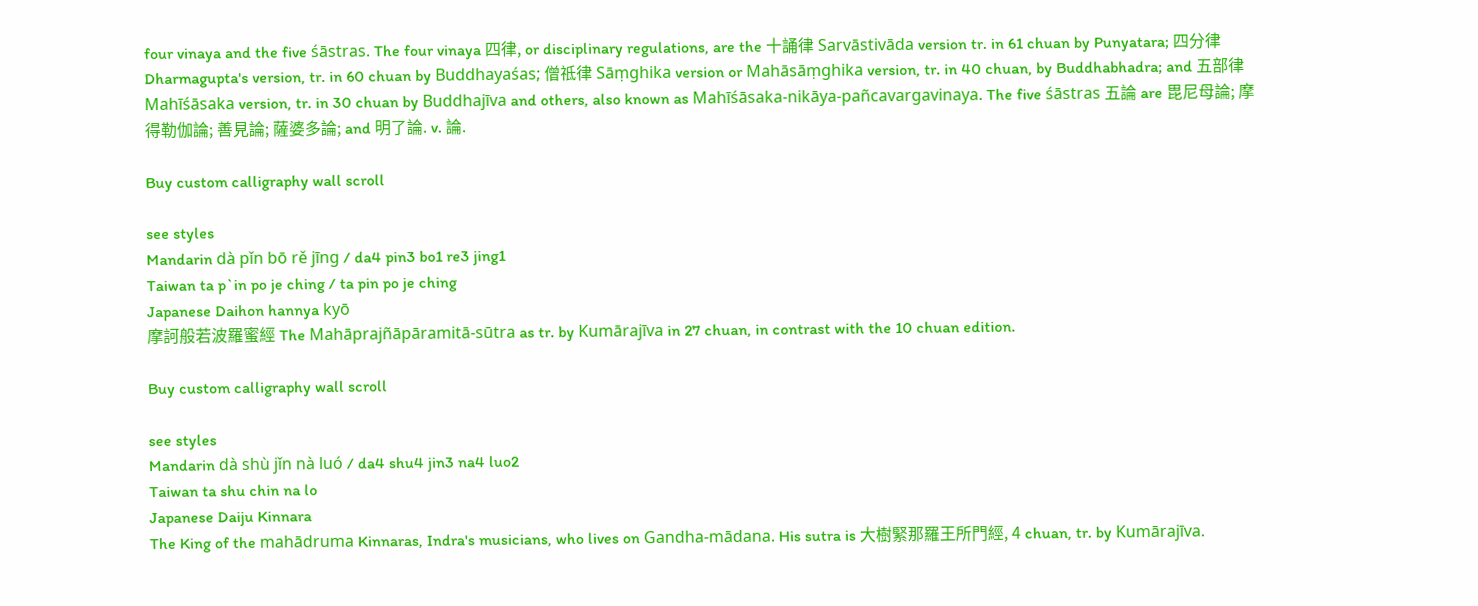four vinaya and the five śāstras. The four vinaya 四律, or disciplinary regulations, are the 十誦律 Sarvāstivāda version tr. in 61 chuan by Punyatara; 四分律 Dharmagupta's version, tr. in 60 chuan by Buddhayaśas; 僧祗律 Sāṃghika version or Mahāsāṃghika version, tr. in 40 chuan, by Buddhabhadra; and 五部律 Mahīśāsaka version, tr. in 30 chuan by Buddhajīva and others, also known as Mahīśāsaka-nikāya-pañcavargavinaya. The five śāstras 五論 are 毘尼母論; 摩得勒伽論; 善見論; 薩婆多論; and 明了論. v. 論.

Buy custom calligraphy wall scroll

see styles
Mandarin dà pǐn bō rě jīng / da4 pin3 bo1 re3 jing1
Taiwan ta p`in po je ching / ta pin po je ching
Japanese Daihon hannya kyō
摩訶般若波羅蜜經 The Mahāprajñāpāramitā-sūtra as tr. by Kumārajīva in 27 chuan, in contrast with the 10 chuan edition.

Buy custom calligraphy wall scroll

see styles
Mandarin dà shù jǐn nà luó / da4 shu4 jin3 na4 luo2
Taiwan ta shu chin na lo
Japanese Daiju Kinnara
The King of the mahādruma Kinnaras, Indra's musicians, who lives on Gandha-mādana. His sutra is 大樹緊那羅王所門經, 4 chuan, tr. by Kumārajīva.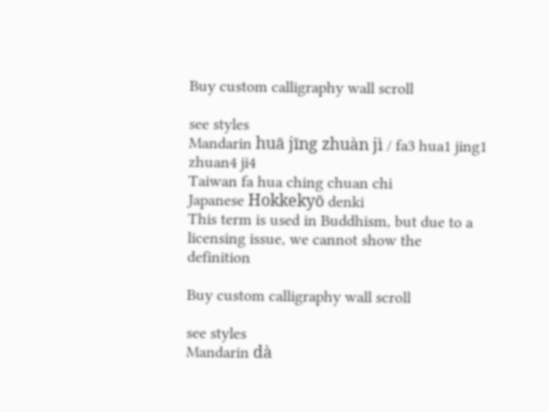Buy custom calligraphy wall scroll

see styles
Mandarin huā jīng zhuàn jì / fa3 hua1 jing1 zhuan4 ji4
Taiwan fa hua ching chuan chi
Japanese Hokkekyō denki
This term is used in Buddhism, but due to a licensing issue, we cannot show the definition

Buy custom calligraphy wall scroll

see styles
Mandarin dà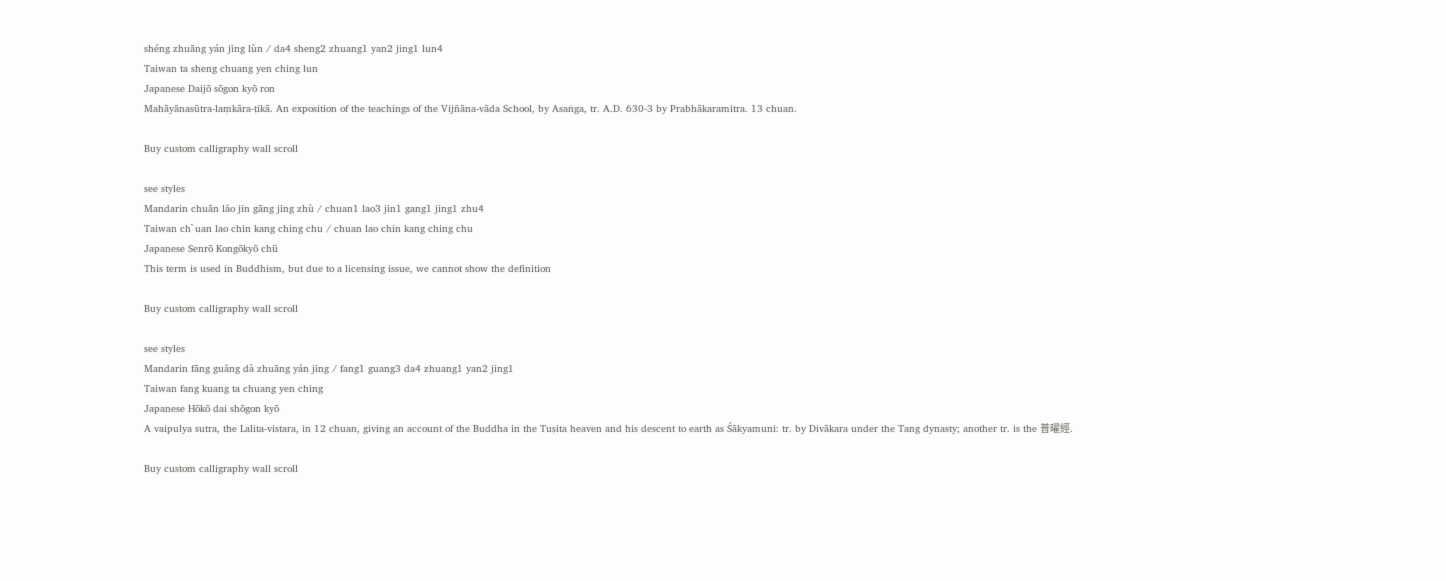shéng zhuāng yán jīng lùn / da4 sheng2 zhuang1 yan2 jing1 lun4
Taiwan ta sheng chuang yen ching lun
Japanese Daijō sōgon kyō ron
Mahāyānasūtra-laṃkāra-ṭīkā. An exposition of the teachings of the Vijñāna-vāda School, by Asaṅga, tr. A.D. 630-3 by Prabhākaramitra. 13 chuan.

Buy custom calligraphy wall scroll

see styles
Mandarin chuān lǎo jīn gāng jīng zhù / chuan1 lao3 jin1 gang1 jing1 zhu4
Taiwan ch`uan lao chin kang ching chu / chuan lao chin kang ching chu
Japanese Senrō Kongōkyō chū
This term is used in Buddhism, but due to a licensing issue, we cannot show the definition

Buy custom calligraphy wall scroll

see styles
Mandarin fāng guǎng dà zhuāng yán jīng / fang1 guang3 da4 zhuang1 yan2 jing1
Taiwan fang kuang ta chuang yen ching
Japanese Hōkō dai shōgon kyō
A vaipulya sutra, the Lalita-vistara, in 12 chuan, giving an account of the Buddha in the Tuṣita heaven and his descent to earth as Śākyamuni: tr. by Divākara under the Tang dynasty; another tr. is the 普曜經.

Buy custom calligraphy wall scroll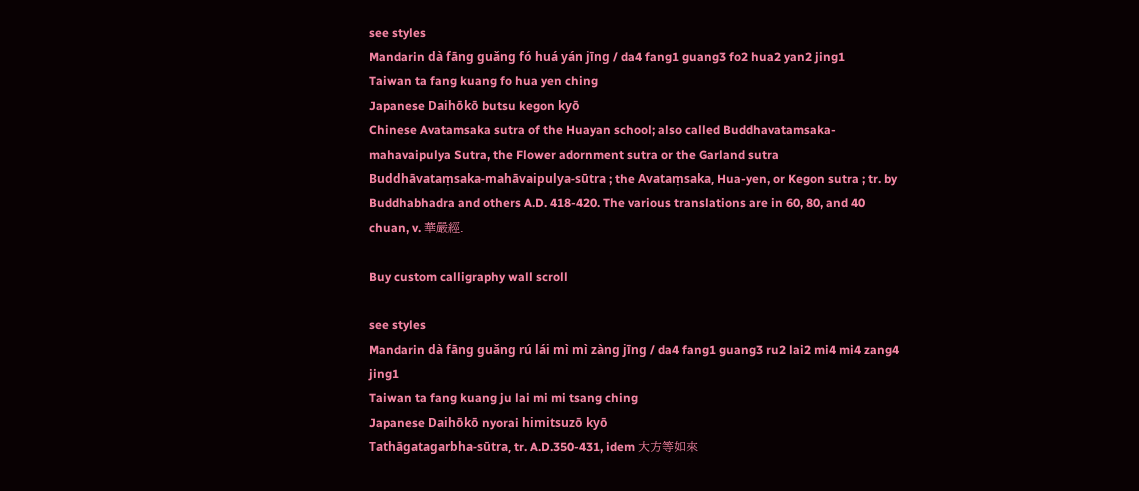see styles
Mandarin dà fāng guǎng fó huá yán jīng / da4 fang1 guang3 fo2 hua2 yan2 jing1
Taiwan ta fang kuang fo hua yen ching
Japanese Daihōkō butsu kegon kyō
Chinese Avatamsaka sutra of the Huayan school; also called Buddhavatamsaka-mahavaipulya Sutra, the Flower adornment sutra or the Garland sutra
Buddhāvataṃsaka-mahāvaipulya-sūtra ; the Avataṃsaka, Hua-yen, or Kegon sutra ; tr. by Buddhabhadra and others A.D. 418-420. The various translations are in 60, 80, and 40 chuan, v. 華嚴經.

Buy custom calligraphy wall scroll

see styles
Mandarin dà fāng guǎng rú lái mì mì zàng jīng / da4 fang1 guang3 ru2 lai2 mi4 mi4 zang4 jing1
Taiwan ta fang kuang ju lai mi mi tsang ching
Japanese Daihōkō nyorai himitsuzō kyō
Tathāgatagarbha-sūtra, tr. A.D.350-431, idem 大方等如來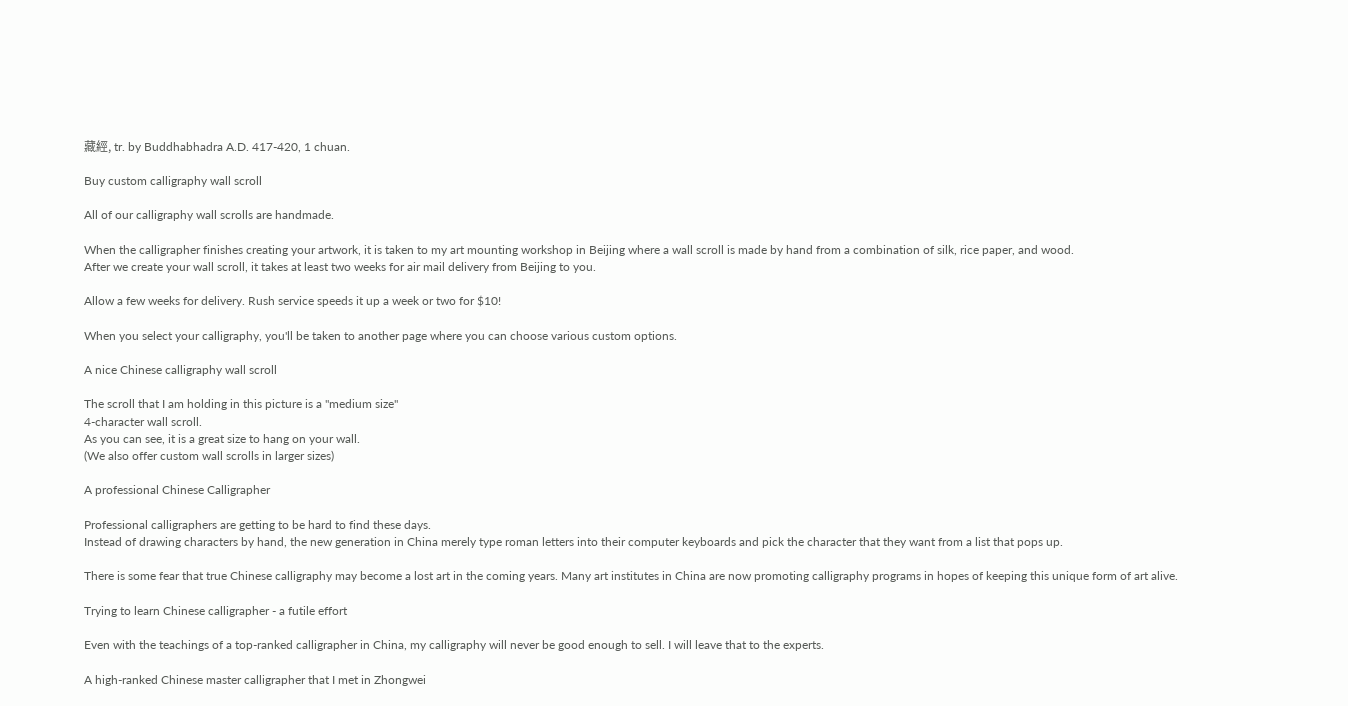藏經, tr. by Buddhabhadra A.D. 417-420, 1 chuan.

Buy custom calligraphy wall scroll

All of our calligraphy wall scrolls are handmade.

When the calligrapher finishes creating your artwork, it is taken to my art mounting workshop in Beijing where a wall scroll is made by hand from a combination of silk, rice paper, and wood.
After we create your wall scroll, it takes at least two weeks for air mail delivery from Beijing to you.

Allow a few weeks for delivery. Rush service speeds it up a week or two for $10!

When you select your calligraphy, you'll be taken to another page where you can choose various custom options.

A nice Chinese calligraphy wall scroll

The scroll that I am holding in this picture is a "medium size"
4-character wall scroll.
As you can see, it is a great size to hang on your wall.
(We also offer custom wall scrolls in larger sizes)

A professional Chinese Calligrapher

Professional calligraphers are getting to be hard to find these days.
Instead of drawing characters by hand, the new generation in China merely type roman letters into their computer keyboards and pick the character that they want from a list that pops up.

There is some fear that true Chinese calligraphy may become a lost art in the coming years. Many art institutes in China are now promoting calligraphy programs in hopes of keeping this unique form of art alive.

Trying to learn Chinese calligrapher - a futile effort

Even with the teachings of a top-ranked calligrapher in China, my calligraphy will never be good enough to sell. I will leave that to the experts.

A high-ranked Chinese master calligrapher that I met in Zhongwei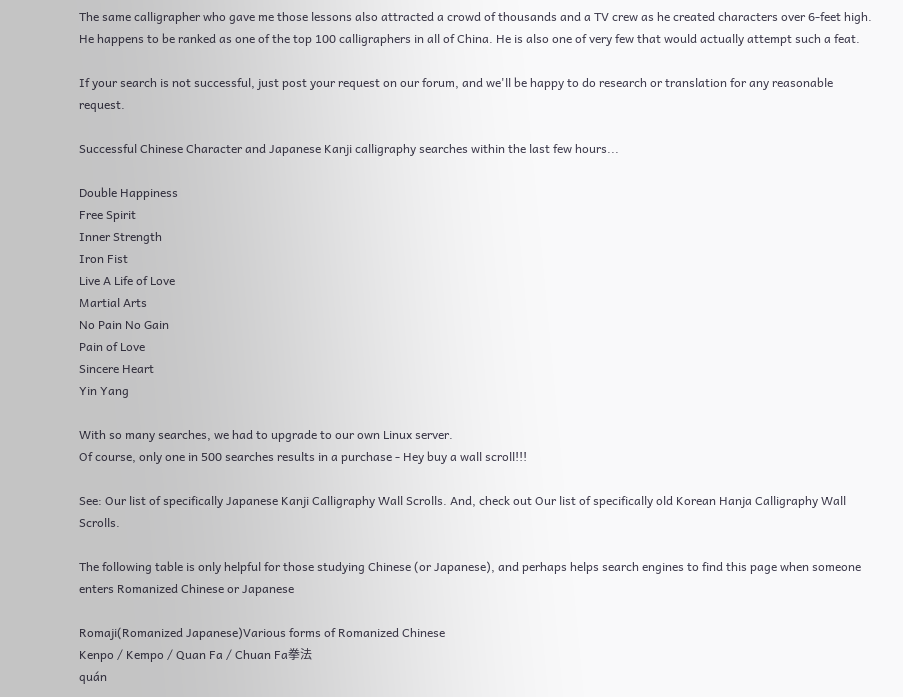The same calligrapher who gave me those lessons also attracted a crowd of thousands and a TV crew as he created characters over 6-feet high. He happens to be ranked as one of the top 100 calligraphers in all of China. He is also one of very few that would actually attempt such a feat.

If your search is not successful, just post your request on our forum, and we'll be happy to do research or translation for any reasonable request.

Successful Chinese Character and Japanese Kanji calligraphy searches within the last few hours...

Double Happiness
Free Spirit
Inner Strength
Iron Fist
Live A Life of Love
Martial Arts
No Pain No Gain
Pain of Love
Sincere Heart
Yin Yang

With so many searches, we had to upgrade to our own Linux server.
Of course, only one in 500 searches results in a purchase - Hey buy a wall scroll!!!

See: Our list of specifically Japanese Kanji Calligraphy Wall Scrolls. And, check out Our list of specifically old Korean Hanja Calligraphy Wall Scrolls.

The following table is only helpful for those studying Chinese (or Japanese), and perhaps helps search engines to find this page when someone enters Romanized Chinese or Japanese

Romaji(Romanized Japanese)Various forms of Romanized Chinese
Kenpo / Kempo / Quan Fa / Chuan Fa拳法
quán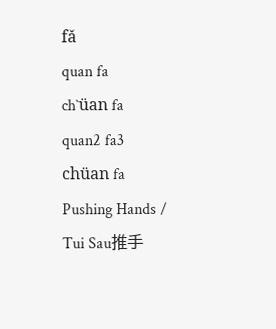fǎ
quan fa
ch`üan fa
quan2 fa3
chüan fa
Pushing Hands / Tui Sau推手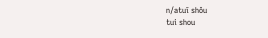n/atuī shǒu
tui shou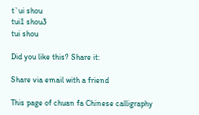t`ui shou
tui1 shou3
tui shou

Did you like this? Share it:

Share via email with a friend

This page of chuan fa Chinese calligraphy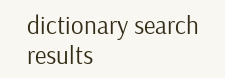dictionary search results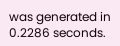was generated in 0.2286 seconds.